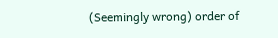(Seemingly wrong) order of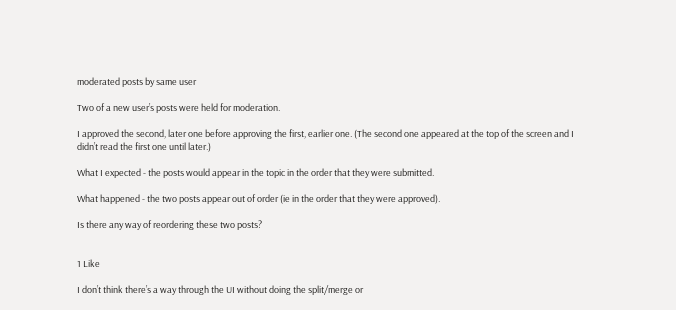moderated posts by same user

Two of a new user’s posts were held for moderation.

I approved the second, later one before approving the first, earlier one. (The second one appeared at the top of the screen and I didn’t read the first one until later.)

What I expected - the posts would appear in the topic in the order that they were submitted.

What happened - the two posts appear out of order (ie in the order that they were approved).

Is there any way of reordering these two posts?


1 Like

I don’t think there’s a way through the UI without doing the split/merge or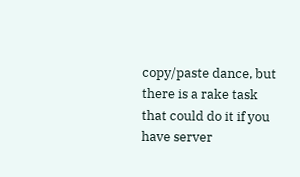copy/paste dance, but there is a rake task that could do it if you have server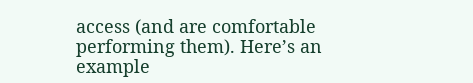access (and are comfortable performing them). Here’s an example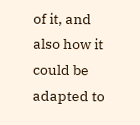of it, and also how it could be adapted to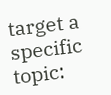target a specific topic: